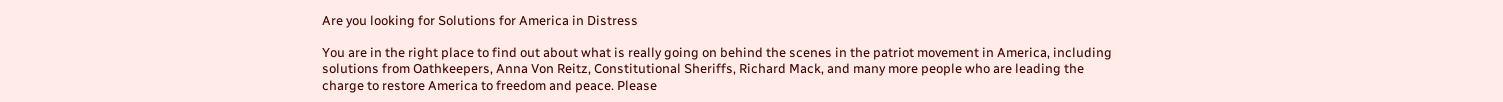Are you looking for Solutions for America in Distress

You are in the right place to find out about what is really going on behind the scenes in the patriot movement in America, including solutions from Oathkeepers, Anna Von Reitz, Constitutional Sheriffs, Richard Mack, and many more people who are leading the charge to restore America to freedom and peace. Please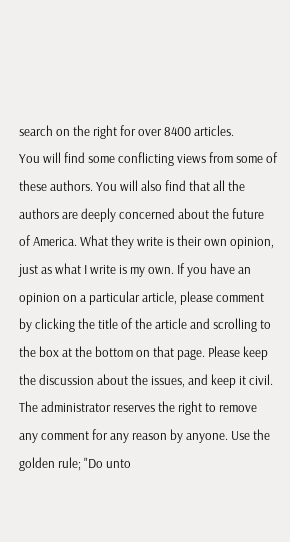search on the right for over 8400 articles.
You will find some conflicting views from some of these authors. You will also find that all the authors are deeply concerned about the future of America. What they write is their own opinion, just as what I write is my own. If you have an opinion on a particular article, please comment by clicking the title of the article and scrolling to the box at the bottom on that page. Please keep the discussion about the issues, and keep it civil. The administrator reserves the right to remove any comment for any reason by anyone. Use the golden rule; "Do unto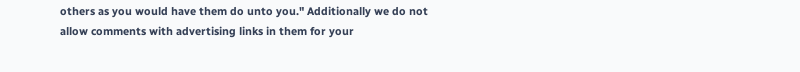others as you would have them do unto you." Additionally we do not allow comments with advertising links in them for your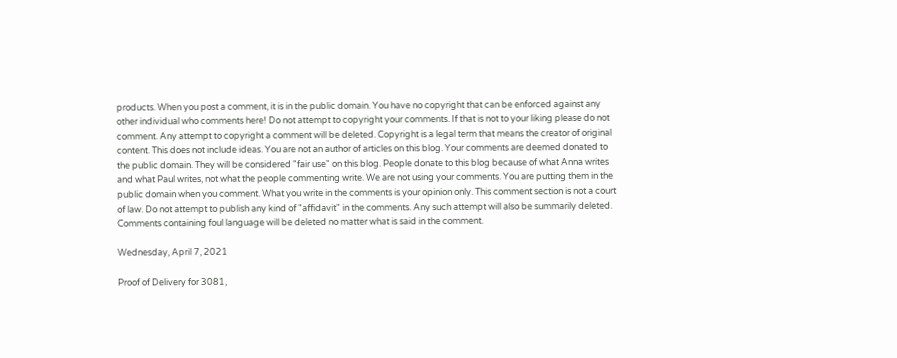products. When you post a comment, it is in the public domain. You have no copyright that can be enforced against any other individual who comments here! Do not attempt to copyright your comments. If that is not to your liking please do not comment. Any attempt to copyright a comment will be deleted. Copyright is a legal term that means the creator of original content. This does not include ideas. You are not an author of articles on this blog. Your comments are deemed donated to the public domain. They will be considered "fair use" on this blog. People donate to this blog because of what Anna writes and what Paul writes, not what the people commenting write. We are not using your comments. You are putting them in the public domain when you comment. What you write in the comments is your opinion only. This comment section is not a court of law. Do not attempt to publish any kind of "affidavit" in the comments. Any such attempt will also be summarily deleted. Comments containing foul language will be deleted no matter what is said in the comment.

Wednesday, April 7, 2021

Proof of Delivery for 3081,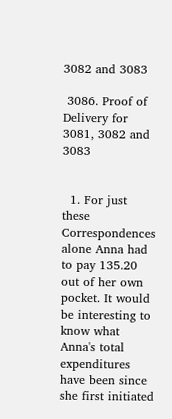3082 and 3083

 3086. Proof of Delivery for 3081, 3082 and 3083


  1. For just these Correspondences alone Anna had to pay 135.20 out of her own pocket. It would be interesting to know what Anna's total expenditures have been since she first initiated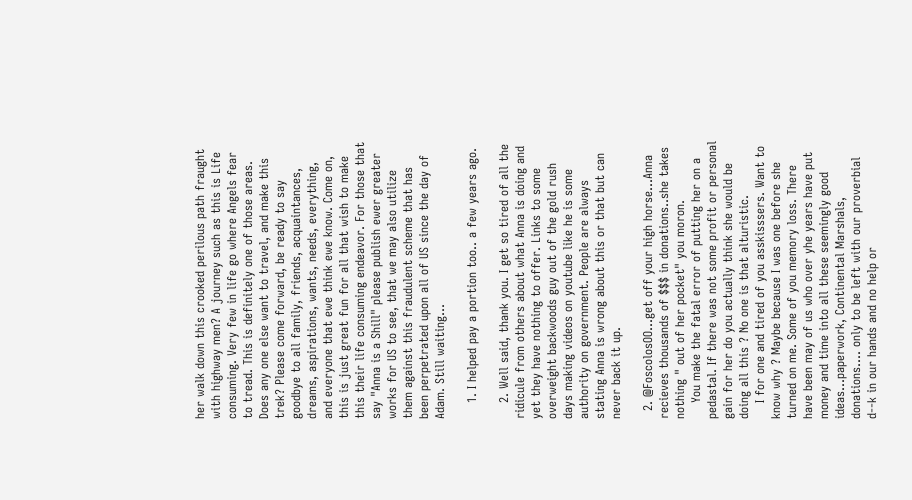her walk down this crooked perilous path fraught with highway men? A journey such as this is Life consuming. Very few in life go where Angels fear to tread. This is definitely one of those areas. Does any one else want to travel, and make this trek? Please come forward, be ready to say goodbye to all family, friends, acquaintances, dreams, aspirations, wants, needs, everything, and everyone that ewe think ewe know. Come on, this is just great fun for all that wish to make this their life consuming endeavor. For those that say "Anna is a Shill" please publish ewer greater works for US to see, that we may also utilize them against this fraudulent scheme that has been perpetrated upon all of US since the day of Adam. Still waiting...

    1. I helped pay a portion too.. a few years ago.

    2. Well said, thank you. I get so tired of all the ridicule from others about what Anna is doing and yet they have nothing to offer. Links to some overweight backwoods guy out of the gold rush days making videos on youtube like he is some authority on government. People are always stating Anna is wrong about this or that but can never back it up.

  2. @FoscolosOO...get off your high horse...Anna recieves thousands of $$$ in donations..she takes nothing " out of her pocket" you moron.
    You make the fatal error of putting her on a pedastal. If there was not some profit or personal gain for her do you actually think she would be doing all this ? No one is that alturistic.
    I for one and tired of you asskisssers. Want to know why ? Maybe because I was one before she turned on me. Some of you memory loss. There have been may of us who over yhe years have put money and time into all these seemingly good ideas...paperwork, Continental Marshals, donations.... only to be left with our proverbial d--k in our hands and no help or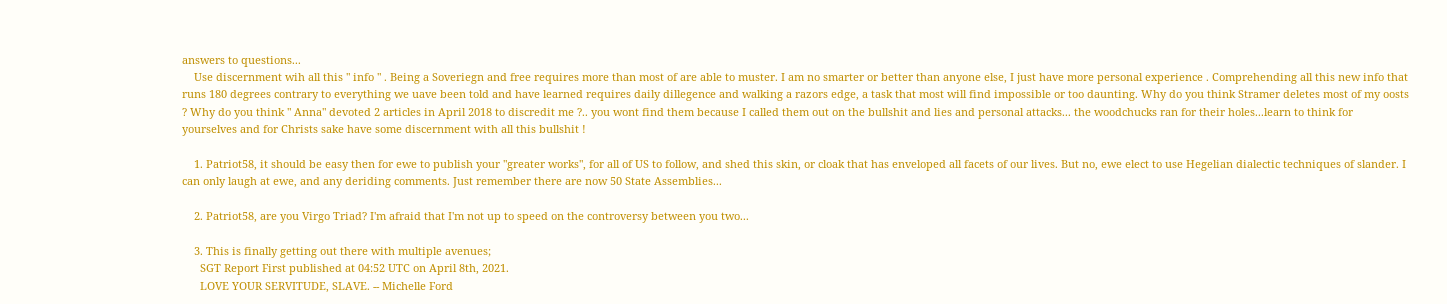answers to questions...
    Use discernment wih all this " info " . Being a Soveriegn and free requires more than most of are able to muster. I am no smarter or better than anyone else, I just have more personal experience . Comprehending all this new info that runs 180 degrees contrary to everything we uave been told and have learned requires daily dillegence and walking a razors edge, a task that most will find impossible or too daunting. Why do you think Stramer deletes most of my oosts ? Why do you think " Anna" devoted 2 articles in April 2018 to discredit me ?.. you wont find them because I called them out on the bullshit and lies and personal attacks... the woodchucks ran for their holes...learn to think for yourselves and for Christs sake have some discernment with all this bullshit !

    1. Patriot58, it should be easy then for ewe to publish your "greater works", for all of US to follow, and shed this skin, or cloak that has enveloped all facets of our lives. But no, ewe elect to use Hegelian dialectic techniques of slander. I can only laugh at ewe, and any deriding comments. Just remember there are now 50 State Assemblies...

    2. Patriot58, are you Virgo Triad? I'm afraid that I'm not up to speed on the controversy between you two...

    3. This is finally getting out there with multiple avenues;
      SGT Report First published at 04:52 UTC on April 8th, 2021.
      LOVE YOUR SERVITUDE, SLAVE. -- Michelle Ford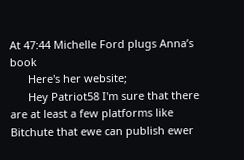At 47:44 Michelle Ford plugs Anna’s book
      Here's her website;
      Hey Patriot58 I'm sure that there are at least a few platforms like Bitchute that ewe can publish ewer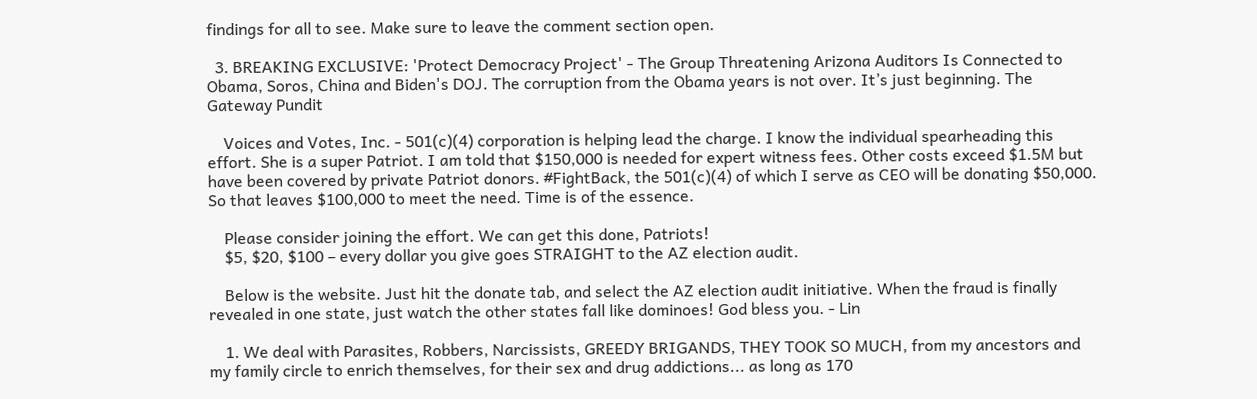findings for all to see. Make sure to leave the comment section open.

  3. BREAKING EXCLUSIVE: 'Protect Democracy Project' - The Group Threatening Arizona Auditors Is Connected to Obama, Soros, China and Biden's DOJ. The corruption from the Obama years is not over. It’s just beginning. The Gateway Pundit

    Voices and Votes, Inc. - 501(c)(4) corporation is helping lead the charge. I know the individual spearheading this effort. She is a super Patriot. I am told that $150,000 is needed for expert witness fees. Other costs exceed $1.5M but have been covered by private Patriot donors. #FightBack, the 501(c)(4) of which I serve as CEO will be donating $50,000. So that leaves $100,000 to meet the need. Time is of the essence.

    Please consider joining the effort. We can get this done, Patriots!
    $5, $20, $100 – every dollar you give goes STRAIGHT to the AZ election audit.

    Below is the website. Just hit the donate tab, and select the AZ election audit initiative. When the fraud is finally revealed in one state, just watch the other states fall like dominoes! God bless you. - Lin

    1. We deal with Parasites, Robbers, Narcissists, GREEDY BRIGANDS, THEY TOOK SO MUCH, from my ancestors and my family circle to enrich themselves, for their sex and drug addictions... as long as 170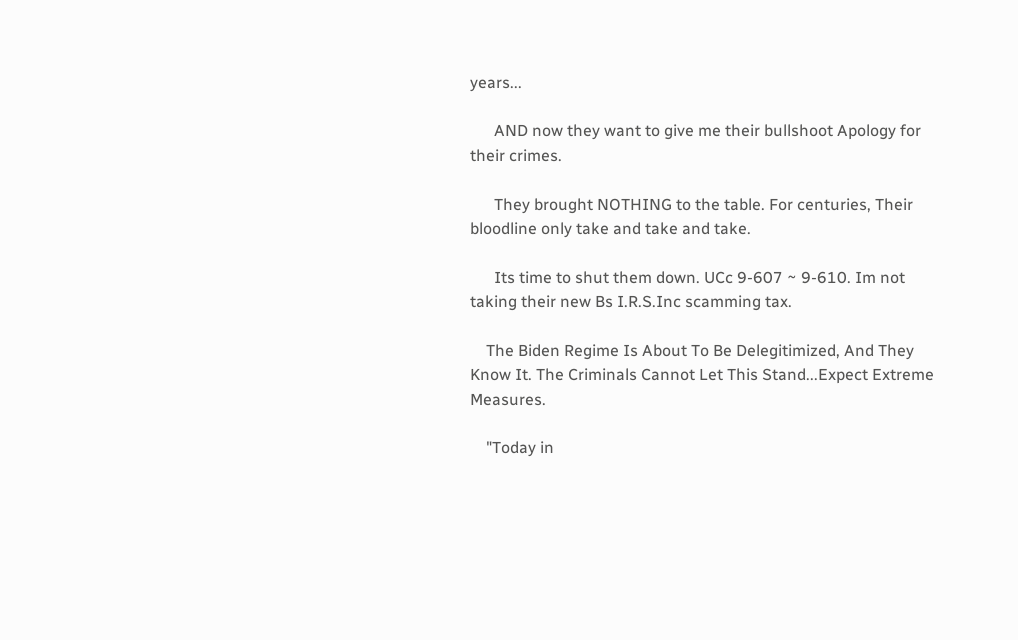years...

      AND now they want to give me their bullshoot Apology for their crimes.

      They brought NOTHING to the table. For centuries, Their bloodline only take and take and take.

      Its time to shut them down. UCc 9-607 ~ 9-610. Im not taking their new Bs I.R.S.Inc scamming tax.

    The Biden Regime Is About To Be Delegitimized, And They Know It. The Criminals Cannot Let This Stand...Expect Extreme Measures.

    "Today in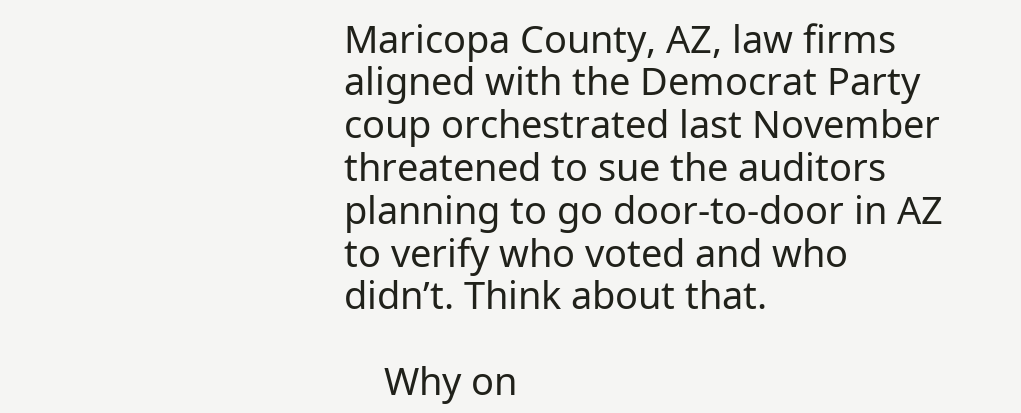Maricopa County, AZ, law firms aligned with the Democrat Party coup orchestrated last November threatened to sue the auditors planning to go door-to-door in AZ to verify who voted and who didn’t. Think about that.

    Why on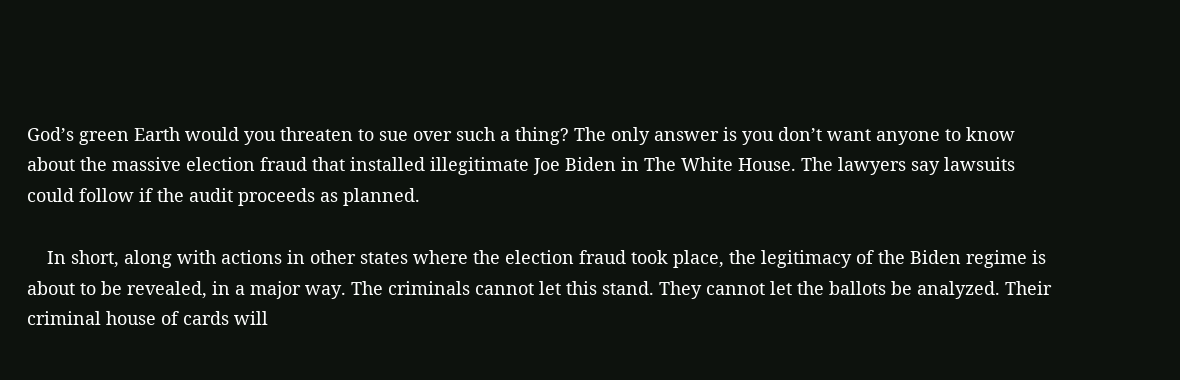God’s green Earth would you threaten to sue over such a thing? The only answer is you don’t want anyone to know about the massive election fraud that installed illegitimate Joe Biden in The White House. The lawyers say lawsuits could follow if the audit proceeds as planned.

    In short, along with actions in other states where the election fraud took place, the legitimacy of the Biden regime is about to be revealed, in a major way. The criminals cannot let this stand. They cannot let the ballots be analyzed. Their criminal house of cards will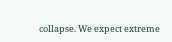collapse. We expect extreme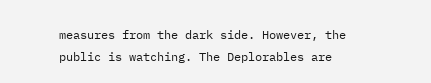measures from the dark side. However, the public is watching. The Deplorables are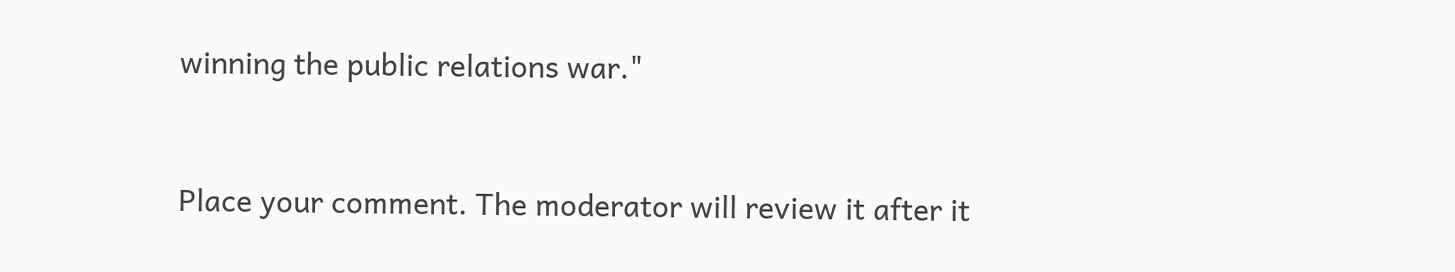winning the public relations war."


Place your comment. The moderator will review it after it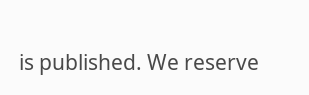is published. We reserve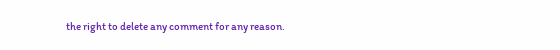the right to delete any comment for any reason.